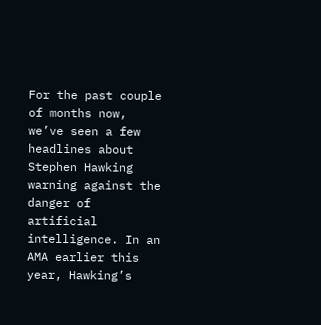For the past couple of months now, we’ve seen a few headlines about Stephen Hawking warning against the danger of artificial intelligence. In an AMA earlier this year, Hawking’s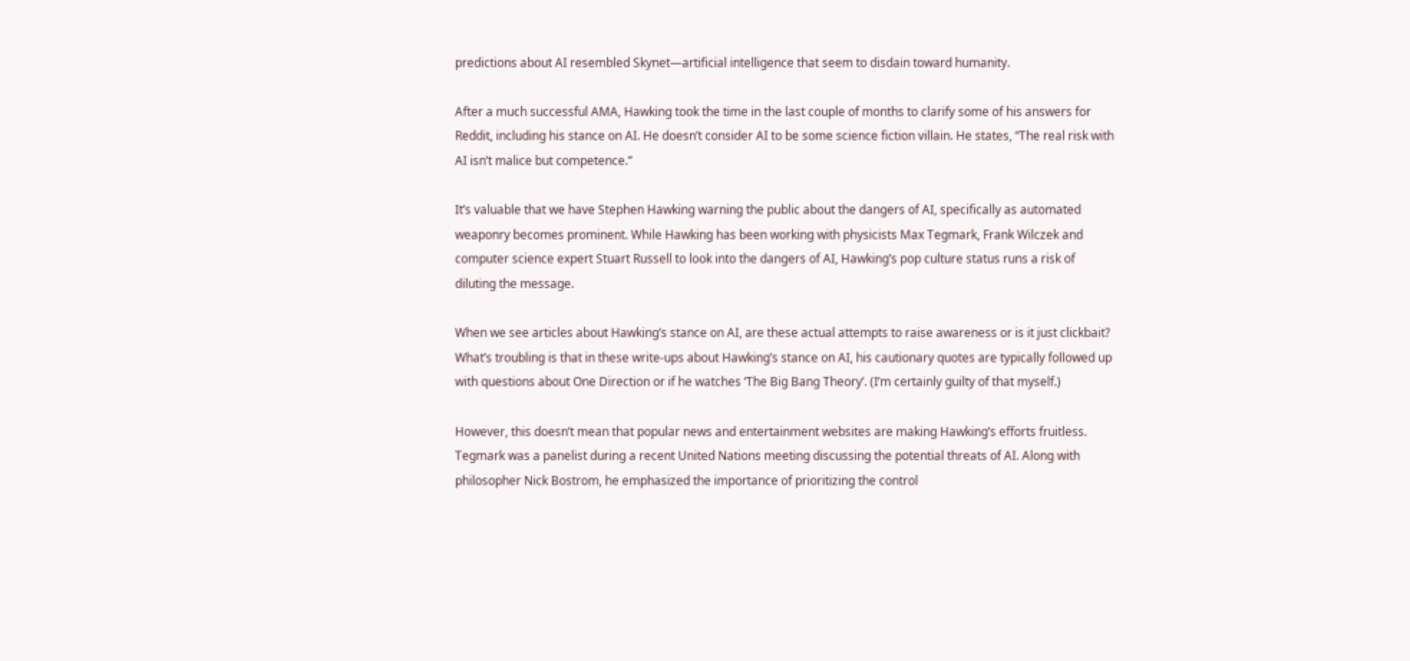predictions about AI resembled Skynet—artificial intelligence that seem to disdain toward humanity.

After a much successful AMA, Hawking took the time in the last couple of months to clarify some of his answers for Reddit, including his stance on AI. He doesn’t consider AI to be some science fiction villain. He states, “The real risk with AI isn’t malice but competence.”

It’s valuable that we have Stephen Hawking warning the public about the dangers of AI, specifically as automated weaponry becomes prominent. While Hawking has been working with physicists Max Tegmark, Frank Wilczek and computer science expert Stuart Russell to look into the dangers of AI, Hawking’s pop culture status runs a risk of diluting the message.

When we see articles about Hawking’s stance on AI, are these actual attempts to raise awareness or is it just clickbait? What’s troubling is that in these write-ups about Hawking’s stance on AI, his cautionary quotes are typically followed up with questions about One Direction or if he watches ‘The Big Bang Theory’. (I’m certainly guilty of that myself.)

However, this doesn’t mean that popular news and entertainment websites are making Hawking’s efforts fruitless. Tegmark was a panelist during a recent United Nations meeting discussing the potential threats of AI. Along with philosopher Nick Bostrom, he emphasized the importance of prioritizing the control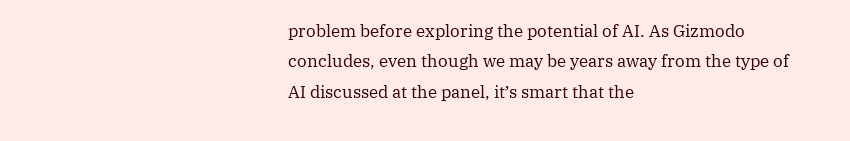problem before exploring the potential of AI. As Gizmodo concludes, even though we may be years away from the type of AI discussed at the panel, it’s smart that the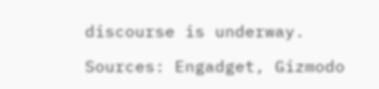discourse is underway.

Sources: Engadget, Gizmodo